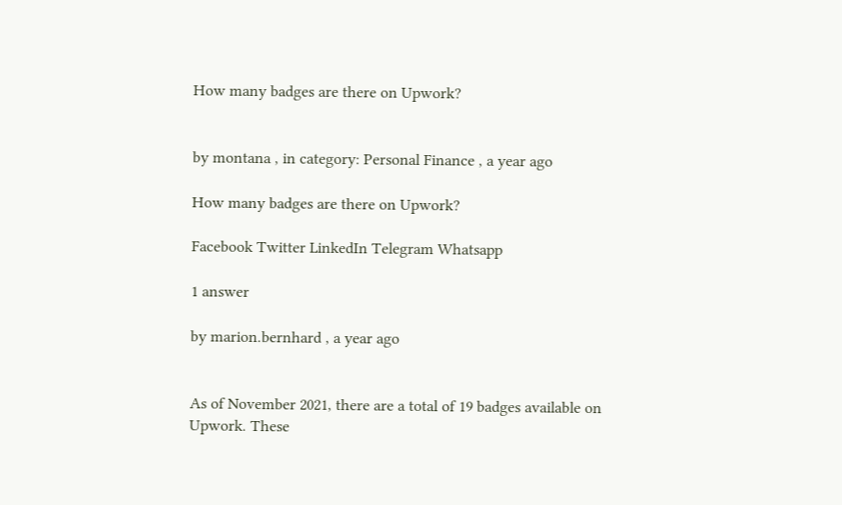How many badges are there on Upwork?


by montana , in category: Personal Finance , a year ago

How many badges are there on Upwork?

Facebook Twitter LinkedIn Telegram Whatsapp

1 answer

by marion.bernhard , a year ago


As of November 2021, there are a total of 19 badges available on Upwork. These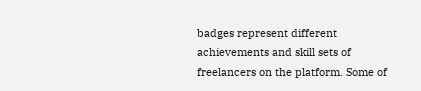badges represent different achievements and skill sets of freelancers on the platform. Some of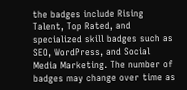the badges include Rising Talent, Top Rated, and specialized skill badges such as SEO, WordPress, and Social Media Marketing. The number of badges may change over time as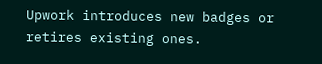Upwork introduces new badges or retires existing ones.